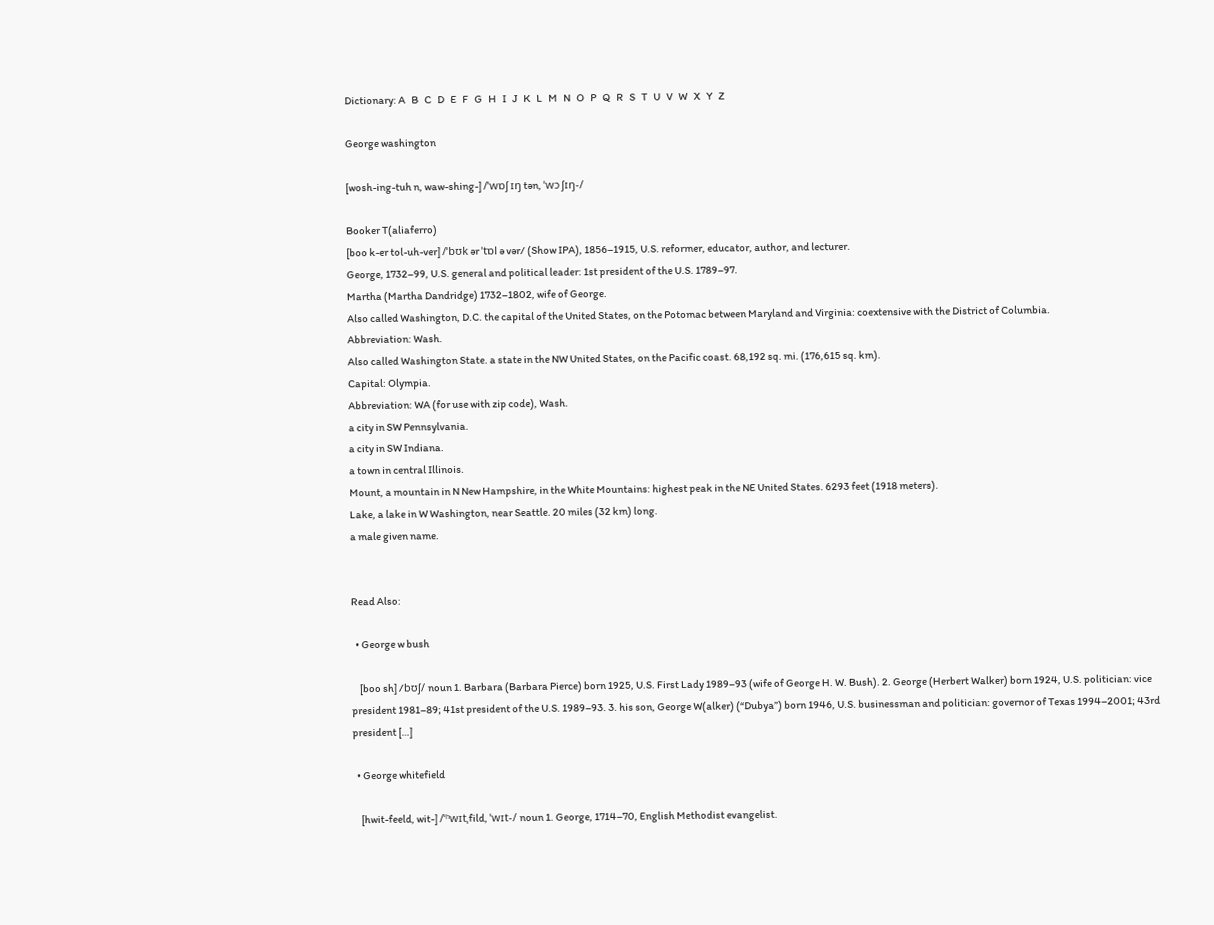Dictionary: A   B   C   D   E   F   G   H   I   J   K   L   M   N   O   P   Q   R   S   T   U   V   W   X   Y   Z

George washington

[wosh-ing-tuh n, waw-shing-] /ˈwɒʃ ɪŋ tən, ˈwɔ ʃɪŋ-/

Booker T(aliaferro)
[boo k-er tol-uh-ver] /ˈbʊk ər ˈtɒl ə vər/ (Show IPA), 1856–1915, U.S. reformer, educator, author, and lecturer.
George, 1732–99, U.S. general and political leader: 1st president of the U.S. 1789–97.
Martha (Martha Dandridge) 1732–1802, wife of George.
Also called Washington, D.C. the capital of the United States, on the Potomac between Maryland and Virginia: coextensive with the District of Columbia.
Abbreviation: Wash.
Also called Washington State. a state in the NW United States, on the Pacific coast. 68,192 sq. mi. (176,615 sq. km).
Capital: Olympia.
Abbreviation: WA (for use with zip code), Wash.
a city in SW Pennsylvania.
a city in SW Indiana.
a town in central Illinois.
Mount, a mountain in N New Hampshire, in the White Mountains: highest peak in the NE United States. 6293 feet (1918 meters).
Lake, a lake in W Washington, near Seattle. 20 miles (32 km) long.
a male given name.


Read Also:

  • George w bush

    [boo sh] /bʊʃ/ noun 1. Barbara (Barbara Pierce) born 1925, U.S. First Lady 1989–93 (wife of George H. W. Bush). 2. George (Herbert Walker) born 1924, U.S. politician: vice president 1981–89; 41st president of the U.S. 1989–93. 3. his son, George W(alker) (“Dubya”) born 1946, U.S. businessman and politician: governor of Texas 1994–2001; 43rd president […]

  • George whitefield

    [hwit-feeld, wit-] /ˈʰwɪtˌfild, ˈwɪt-/ noun 1. George, 1714–70, English Methodist evangelist.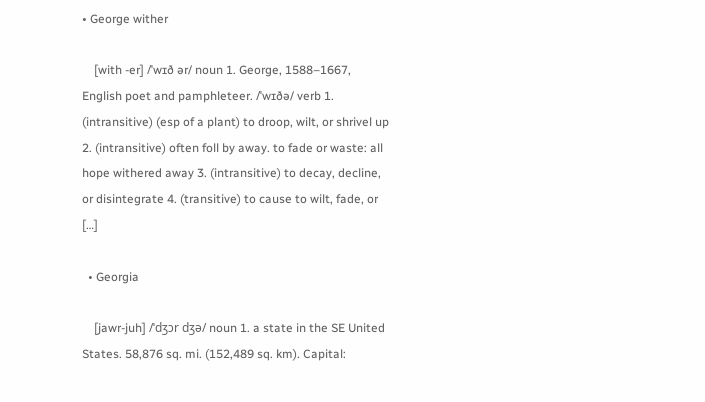• George wither

    [with -er] /ˈwɪð ər/ noun 1. George, 1588–1667, English poet and pamphleteer. /ˈwɪðə/ verb 1. (intransitive) (esp of a plant) to droop, wilt, or shrivel up 2. (intransitive) often foll by away. to fade or waste: all hope withered away 3. (intransitive) to decay, decline, or disintegrate 4. (transitive) to cause to wilt, fade, or […]

  • Georgia

    [jawr-juh] /ˈdʒɔr dʒə/ noun 1. a state in the SE United States. 58,876 sq. mi. (152,489 sq. km). Capital: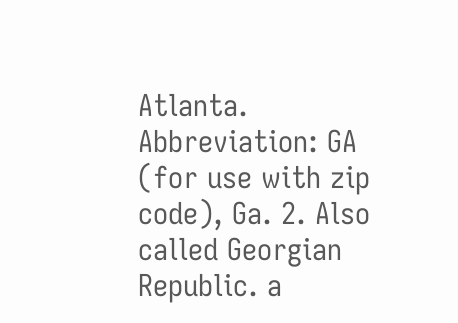Atlanta. Abbreviation: GA (for use with zip code), Ga. 2. Also called Georgian Republic. a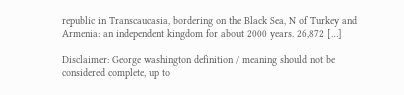republic in Transcaucasia, bordering on the Black Sea, N of Turkey and Armenia: an independent kingdom for about 2000 years. 26,872 […]

Disclaimer: George washington definition / meaning should not be considered complete, up to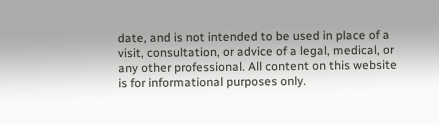date, and is not intended to be used in place of a visit, consultation, or advice of a legal, medical, or any other professional. All content on this website is for informational purposes only.